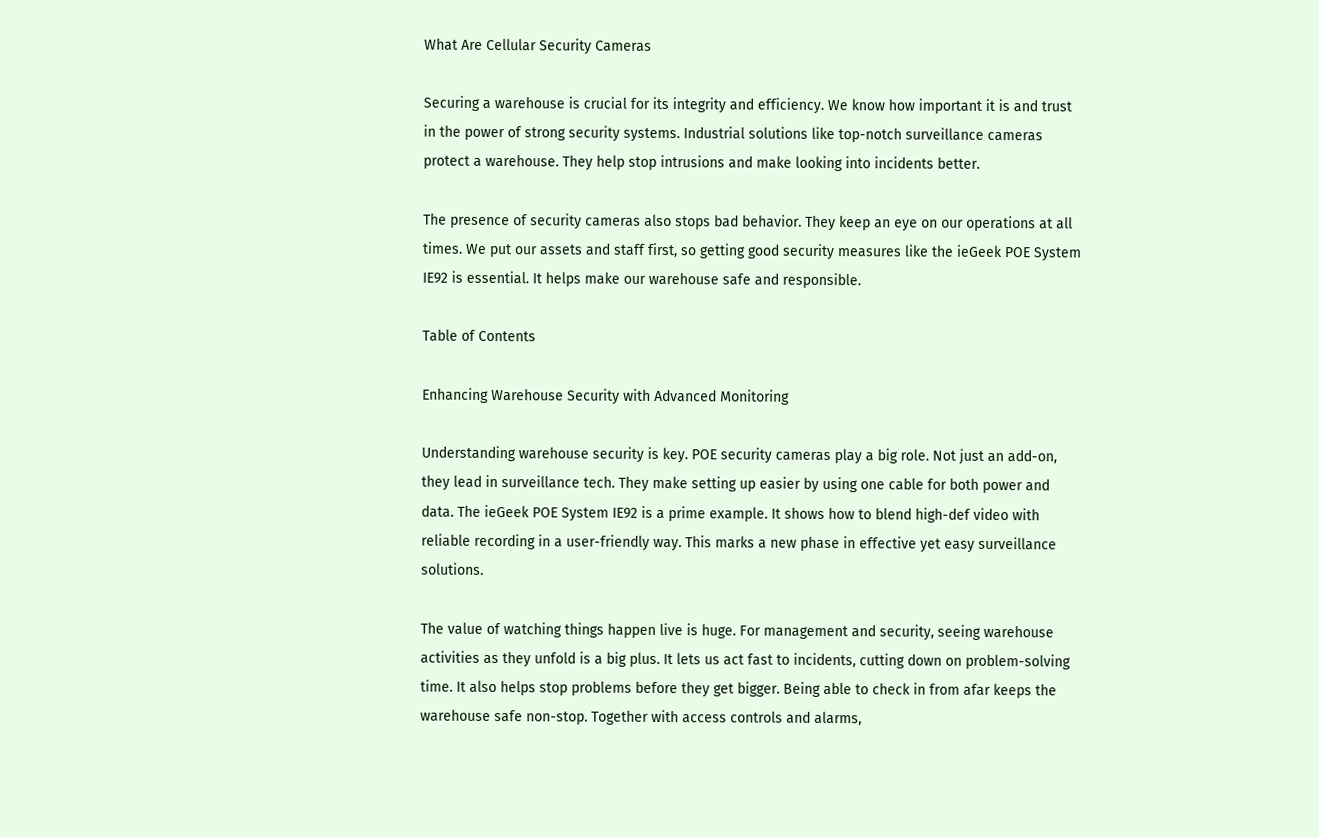What Are Cellular Security Cameras

Securing a warehouse is crucial for its integrity and efficiency. We know how important it is and trust in the power of strong security systems. Industrial solutions like top-notch surveillance cameras protect a warehouse. They help stop intrusions and make looking into incidents better.

The presence of security cameras also stops bad behavior. They keep an eye on our operations at all times. We put our assets and staff first, so getting good security measures like the ieGeek POE System IE92 is essential. It helps make our warehouse safe and responsible.

Table of Contents

Enhancing Warehouse Security with Advanced Monitoring

Understanding warehouse security is key. POE security cameras play a big role. Not just an add-on, they lead in surveillance tech. They make setting up easier by using one cable for both power and data. The ieGeek POE System IE92 is a prime example. It shows how to blend high-def video with reliable recording in a user-friendly way. This marks a new phase in effective yet easy surveillance solutions.

The value of watching things happen live is huge. For management and security, seeing warehouse activities as they unfold is a big plus. It lets us act fast to incidents, cutting down on problem-solving time. It also helps stop problems before they get bigger. Being able to check in from afar keeps the warehouse safe non-stop. Together with access controls and alarms,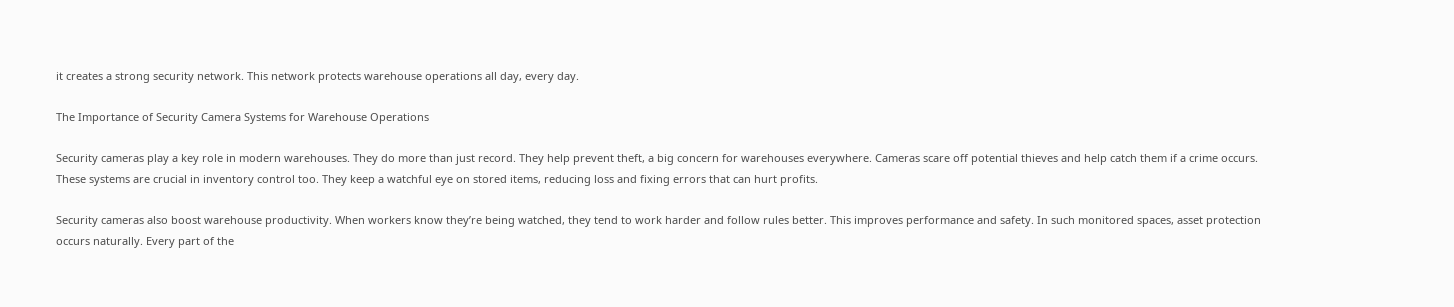it creates a strong security network. This network protects warehouse operations all day, every day.

The Importance of Security Camera Systems for Warehouse Operations

Security cameras play a key role in modern warehouses. They do more than just record. They help prevent theft, a big concern for warehouses everywhere. Cameras scare off potential thieves and help catch them if a crime occurs. These systems are crucial in inventory control too. They keep a watchful eye on stored items, reducing loss and fixing errors that can hurt profits.

Security cameras also boost warehouse productivity. When workers know they’re being watched, they tend to work harder and follow rules better. This improves performance and safety. In such monitored spaces, asset protection occurs naturally. Every part of the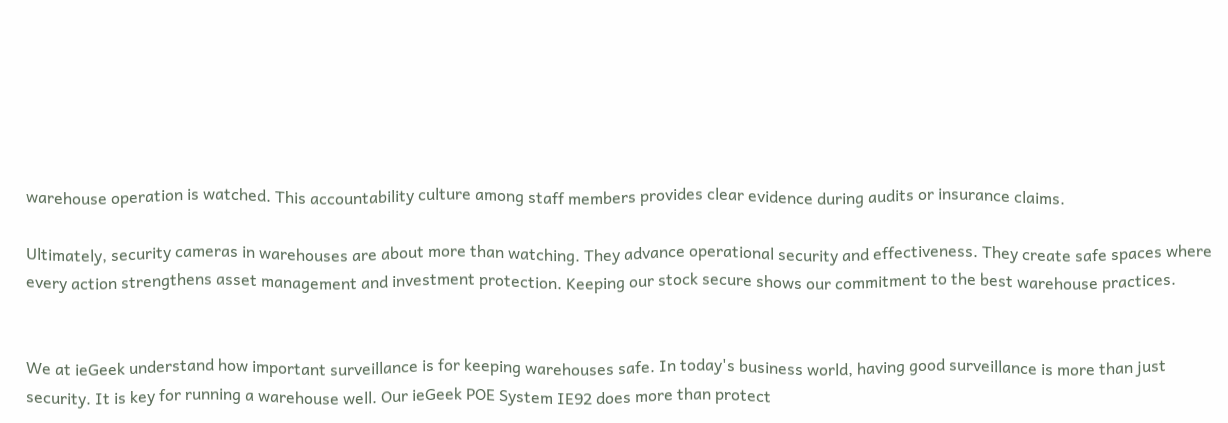warehouse operation is watched. This accountability culture among staff members provides clear evidence during audits or insurance claims.

Ultimately, security cameras in warehouses are about more than watching. They advance operational security and effectiveness. They create safe spaces where every action strengthens asset management and investment protection. Keeping our stock secure shows our commitment to the best warehouse practices.


We at ieGeek understand how important surveillance is for keeping warehouses safe. In today's business world, having good surveillance is more than just security. It is key for running a warehouse well. Our ieGeek POE System IE92 does more than protect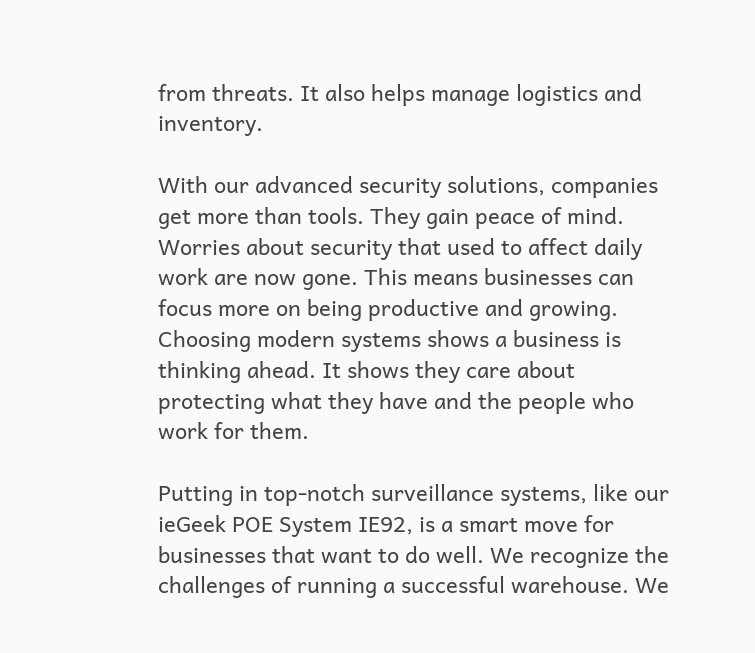from threats. It also helps manage logistics and inventory.

With our advanced security solutions, companies get more than tools. They gain peace of mind. Worries about security that used to affect daily work are now gone. This means businesses can focus more on being productive and growing. Choosing modern systems shows a business is thinking ahead. It shows they care about protecting what they have and the people who work for them.

Putting in top-notch surveillance systems, like our ieGeek POE System IE92, is a smart move for businesses that want to do well. We recognize the challenges of running a successful warehouse. We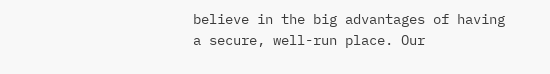believe in the big advantages of having a secure, well-run place. Our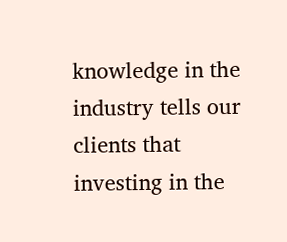knowledge in the industry tells our clients that investing in the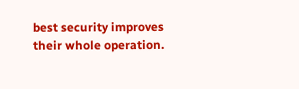best security improves their whole operation.